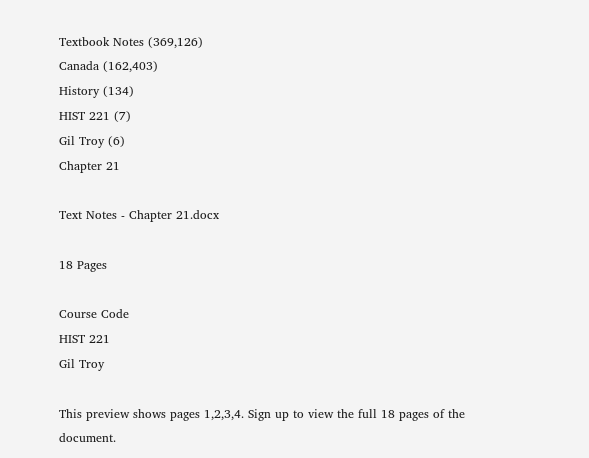Textbook Notes (369,126)
Canada (162,403)
History (134)
HIST 221 (7)
Gil Troy (6)
Chapter 21

Text Notes - Chapter 21.docx

18 Pages

Course Code
HIST 221
Gil Troy

This preview shows pages 1,2,3,4. Sign up to view the full 18 pages of the document.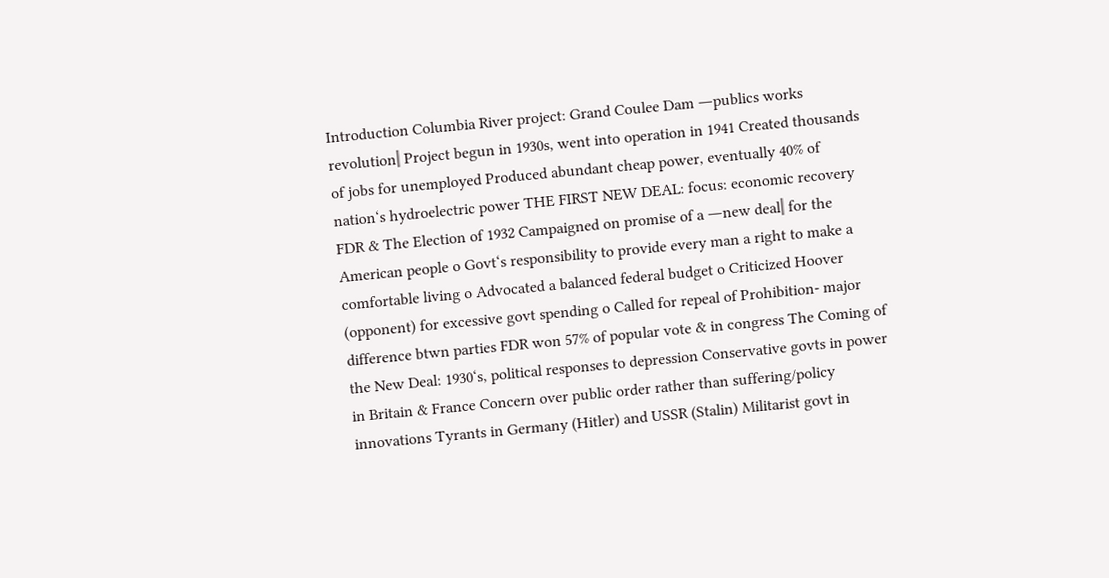Introduction Columbia River project: Grand Coulee Dam ―publics works revolution‖ Project begun in 1930s, went into operation in 1941 Created thousands of jobs for unemployed Produced abundant cheap power, eventually 40% of nation‘s hydroelectric power THE FIRST NEW DEAL: focus: economic recovery FDR & The Election of 1932 Campaigned on promise of a ―new deal‖ for the American people o Govt‘s responsibility to provide every man a right to make a comfortable living o Advocated a balanced federal budget o Criticized Hoover (opponent) for excessive govt spending o Called for repeal of Prohibition- major difference btwn parties FDR won 57% of popular vote & in congress The Coming of the New Deal: 1930‘s, political responses to depression Conservative govts in power in Britain & France Concern over public order rather than suffering/policy innovations Tyrants in Germany (Hitler) and USSR (Stalin) Militarist govt in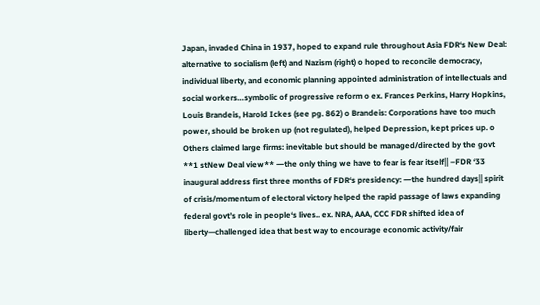Japan, invaded China in 1937, hoped to expand rule throughout Asia FDR‘s New Deal: alternative to socialism (left) and Nazism (right) o hoped to reconcile democracy, individual liberty, and economic planning appointed administration of intellectuals and social workers…symbolic of progressive reform o ex. Frances Perkins, Harry Hopkins, Louis Brandeis, Harold Ickes (see pg. 862) o Brandeis: Corporations have too much power, should be broken up (not regulated), helped Depression, kept prices up. o Others claimed large firms: inevitable but should be managed/directed by the govt **1 stNew Deal view** ―the only thing we have to fear is fear itself‖ –FDR ‘33 inaugural address first three months of FDR‘s presidency: ―the hundred days‖ spirit of crisis/momentum of electoral victory helped the rapid passage of laws expanding federal govt’s role in people‘s lives.. ex. NRA, AAA, CCC FDR shifted idea of liberty—challenged idea that best way to encourage economic activity/fair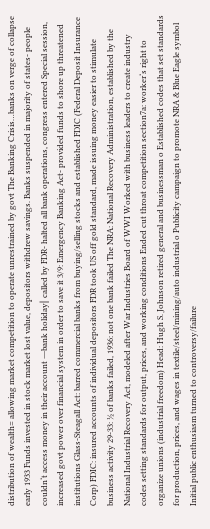distribution of wealth= allowing market competition to operate unrestrained by govt The Banking Crisis…banks on verge of collapse early 1933 Funds invested in stock market lost value, depositors withdrew savings. Banks suspended in majority of states- people couldn‘t access money in their account ―bank holiday‖ called by FDR- halted all bank operations, congress entered Special session, increased govt power over financial system in order to save it 3/9: Emergency Banking Act- provided funds to shore up threatened institutions Glass-Steagall Act: barred commercial banks from buying/selling stocks and established FDIC (Federal Deposit Insurance Corp) FDIC: insured accounts of individual depositors FDR took US off gold standard, made issuing money easier to stimulate business activity 29-33: ½ of banks failed, 1936: not one bank failed The NRA: National Recovery Administration, established by the National Industrial Recovery Act, modeled after War Industries Board of WWI Worked with business leaders to create industry codes setting standards for output, prices, and working conditions Ended cut throat competition section7a: worker‘s right to organize unions (industrial freedom) Head: Hugh S. Johnson retired general and businessman o Established codes that set standards for production, prices, and wages in textile/steel/mining/auto industrial o Publicity campaign to promote NRA & Blue Eagle symbol Initial public enthusiasm turned to controversy/failure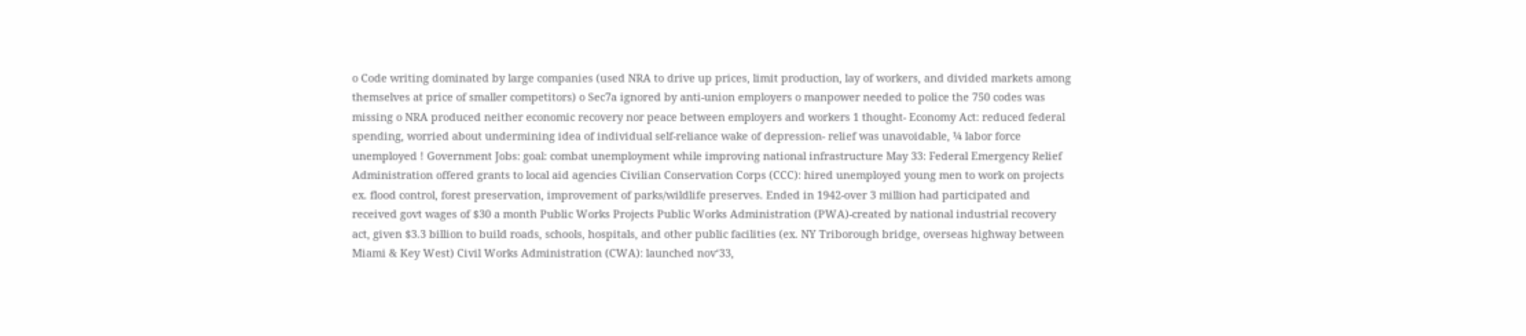o Code writing dominated by large companies (used NRA to drive up prices, limit production, lay of workers, and divided markets among themselves at price of smaller competitors) o Sec7a ignored by anti-union employers o manpower needed to police the 750 codes was missing o NRA produced neither economic recovery nor peace between employers and workers 1 thought- Economy Act: reduced federal spending, worried about undermining idea of individual self-reliance wake of depression- relief was unavoidable, ¼ labor force unemployed ! Government Jobs: goal: combat unemployment while improving national infrastructure May 33: Federal Emergency Relief Administration offered grants to local aid agencies Civilian Conservation Corps (CCC): hired unemployed young men to work on projects ex. flood control, forest preservation, improvement of parks/wildlife preserves. Ended in 1942-over 3 million had participated and received govt wages of $30 a month Public Works Projects Public Works Administration (PWA)-created by national industrial recovery act, given $3.3 billion to build roads, schools, hospitals, and other public facilities (ex. NY Triborough bridge, overseas highway between Miami & Key West) Civil Works Administration (CWA): launched nov‘33,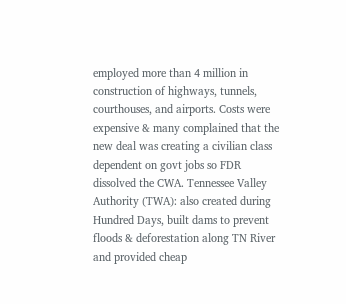employed more than 4 million in construction of highways, tunnels, courthouses, and airports. Costs were expensive & many complained that the new deal was creating a civilian class dependent on govt jobs so FDR dissolved the CWA. Tennessee Valley Authority (TWA): also created during Hundred Days, built dams to prevent floods & deforestation along TN River and provided cheap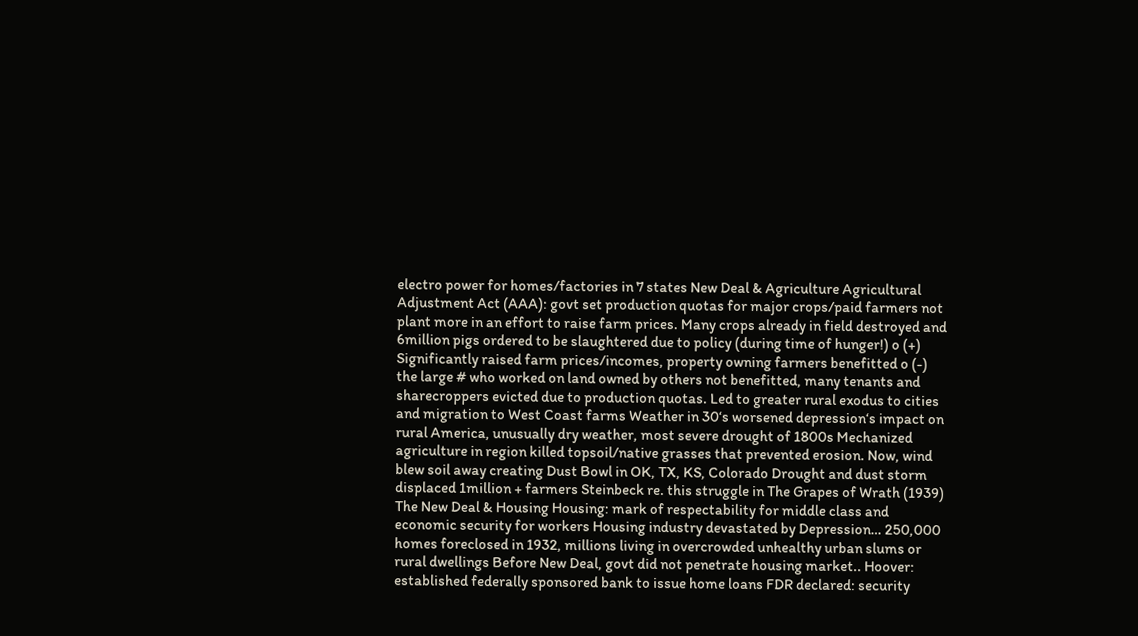electro power for homes/factories in 7 states New Deal & Agriculture Agricultural Adjustment Act (AAA): govt set production quotas for major crops/paid farmers not plant more in an effort to raise farm prices. Many crops already in field destroyed and 6million pigs ordered to be slaughtered due to policy (during time of hunger!) o (+) Significantly raised farm prices/incomes, property owning farmers benefitted o (-) the large # who worked on land owned by others not benefitted, many tenants and sharecroppers evicted due to production quotas. Led to greater rural exodus to cities and migration to West Coast farms Weather in 30‘s worsened depression‘s impact on rural America, unusually dry weather, most severe drought of 1800s Mechanized agriculture in region killed topsoil/native grasses that prevented erosion. Now, wind blew soil away creating Dust Bowl in OK, TX, KS, Colorado Drought and dust storm displaced 1million + farmers Steinbeck re. this struggle in The Grapes of Wrath (1939) The New Deal & Housing Housing: mark of respectability for middle class and economic security for workers Housing industry devastated by Depression… 250,000 homes foreclosed in 1932, millions living in overcrowded unhealthy urban slums or rural dwellings Before New Deal, govt did not penetrate housing market.. Hoover: established federally sponsored bank to issue home loans FDR declared: security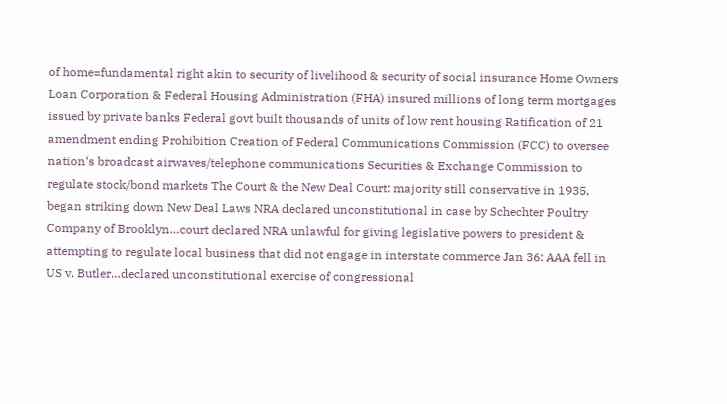of home=fundamental right akin to security of livelihood & security of social insurance Home Owners Loan Corporation & Federal Housing Administration (FHA) insured millions of long term mortgages issued by private banks Federal govt built thousands of units of low rent housing Ratification of 21 amendment ending Prohibition Creation of Federal Communications Commission (FCC) to oversee nation‘s broadcast airwaves/telephone communications Securities & Exchange Commission to regulate stock/bond markets The Court & the New Deal Court: majority still conservative in 1935, began striking down New Deal Laws NRA declared unconstitutional in case by Schechter Poultry Company of Brooklyn…court declared NRA unlawful for giving legislative powers to president & attempting to regulate local business that did not engage in interstate commerce Jan 36: AAA fell in US v. Butler…declared unconstitutional exercise of congressional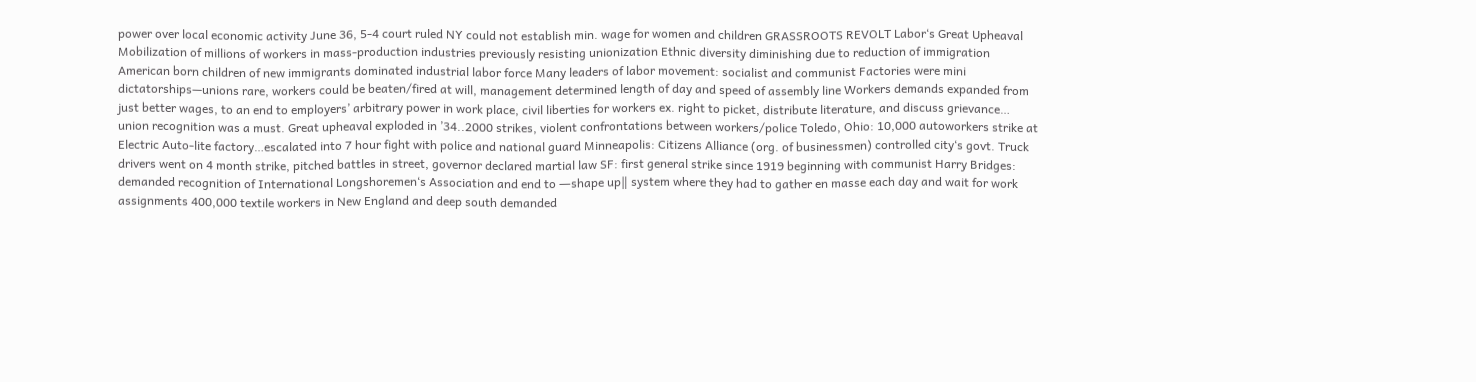power over local economic activity June 36, 5-4 court ruled NY could not establish min. wage for women and children GRASSROOTS REVOLT Labor‘s Great Upheaval Mobilization of millions of workers in mass-production industries previously resisting unionization Ethnic diversity diminishing due to reduction of immigration American born children of new immigrants dominated industrial labor force Many leaders of labor movement: socialist and communist Factories were mini dictatorships—unions rare, workers could be beaten/fired at will, management determined length of day and speed of assembly line Workers demands expanded from just better wages, to an end to employers’ arbitrary power in work place, civil liberties for workers ex. right to picket, distribute literature, and discuss grievance… union recognition was a must. Great upheaval exploded in ’34..2000 strikes, violent confrontations between workers/police Toledo, Ohio: 10,000 autoworkers strike at Electric Auto-lite factory…escalated into 7 hour fight with police and national guard Minneapolis: Citizens Alliance (org. of businessmen) controlled city‘s govt. Truck drivers went on 4 month strike, pitched battles in street, governor declared martial law SF: first general strike since 1919 beginning with communist Harry Bridges: demanded recognition of International Longshoremen‘s Association and end to ―shape up‖ system where they had to gather en masse each day and wait for work assignments 400,000 textile workers in New England and deep south demanded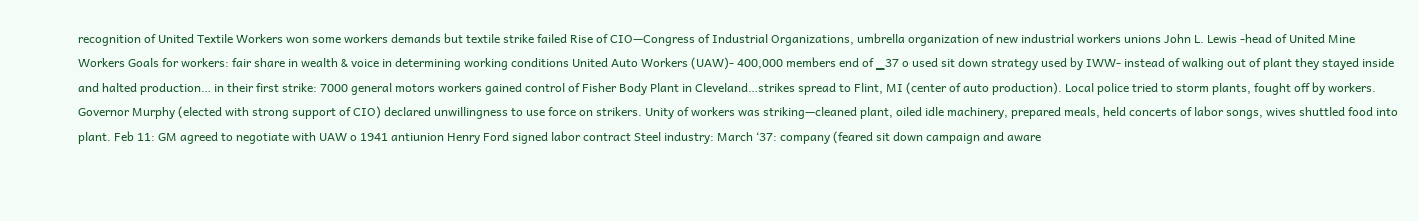recognition of United Textile Workers won some workers demands but textile strike failed Rise of CIO—Congress of Industrial Organizations, umbrella organization of new industrial workers unions John L. Lewis -head of United Mine Workers Goals for workers: fair share in wealth & voice in determining working conditions United Auto Workers (UAW)- 400,000 members end of ‗37 o used sit down strategy used by IWW- instead of walking out of plant they stayed inside and halted production… in their first strike: 7000 general motors workers gained control of Fisher Body Plant in Cleveland…strikes spread to Flint, MI (center of auto production). Local police tried to storm plants, fought off by workers. Governor Murphy (elected with strong support of CIO) declared unwillingness to use force on strikers. Unity of workers was striking—cleaned plant, oiled idle machinery, prepared meals, held concerts of labor songs, wives shuttled food into plant. Feb 11: GM agreed to negotiate with UAW o 1941 antiunion Henry Ford signed labor contract Steel industry: March ‘37: company (feared sit down campaign and aware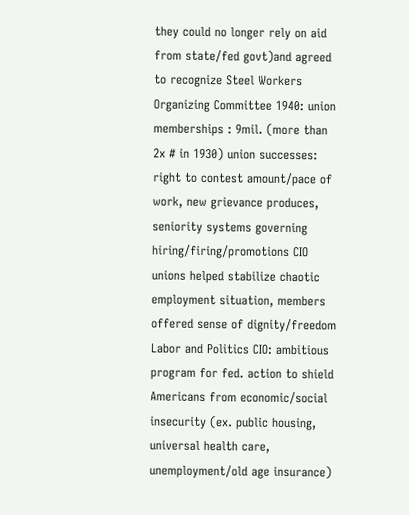they could no longer rely on aid from state/fed govt)and agreed to recognize Steel Workers Organizing Committee 1940: union memberships : 9mil. (more than 2x # in 1930) union successes: right to contest amount/pace of work, new grievance produces, seniority systems governing hiring/firing/promotions CIO unions helped stabilize chaotic employment situation, members offered sense of dignity/freedom Labor and Politics CIO: ambitious program for fed. action to shield Americans from economic/social insecurity (ex. public housing, universal health care, unemployment/old age insurance)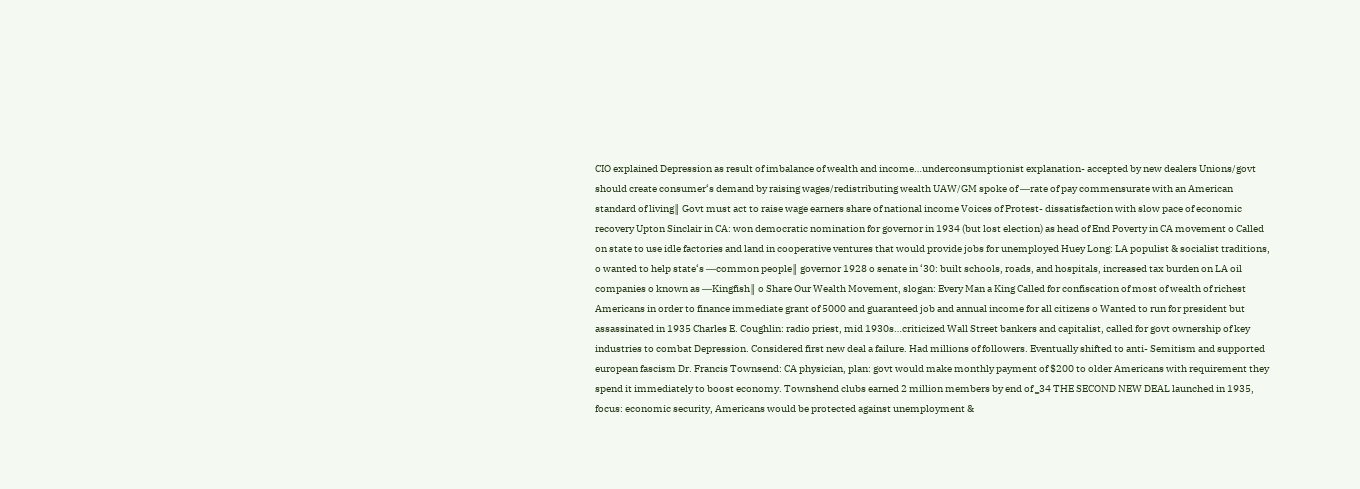CIO explained Depression as result of imbalance of wealth and income…underconsumptionist explanation- accepted by new dealers Unions/govt should create consumer‘s demand by raising wages/redistributing wealth UAW/GM spoke of ―rate of pay commensurate with an American standard of living‖ Govt must act to raise wage earners share of national income Voices of Protest- dissatisfaction with slow pace of economic recovery Upton Sinclair in CA: won democratic nomination for governor in 1934 (but lost election) as head of End Poverty in CA movement o Called on state to use idle factories and land in cooperative ventures that would provide jobs for unemployed Huey Long: LA populist & socialist traditions, o wanted to help state‘s ―common people‖ governor 1928 o senate in ‘30: built schools, roads, and hospitals, increased tax burden on LA oil companies o known as ―Kingfish‖ o Share Our Wealth Movement, slogan: Every Man a King Called for confiscation of most of wealth of richest Americans in order to finance immediate grant of 5000 and guaranteed job and annual income for all citizens o Wanted to run for president but assassinated in 1935 Charles E. Coughlin: radio priest, mid 1930s…criticized Wall Street bankers and capitalist, called for govt ownership of key industries to combat Depression. Considered first new deal a failure. Had millions of followers. Eventually shifted to anti- Semitism and supported european fascism Dr. Francis Townsend: CA physician, plan: govt would make monthly payment of $200 to older Americans with requirement they spend it immediately to boost economy. Townshend clubs earned 2 million members by end of ‗34 THE SECOND NEW DEAL launched in 1935, focus: economic security, Americans would be protected against unemployment &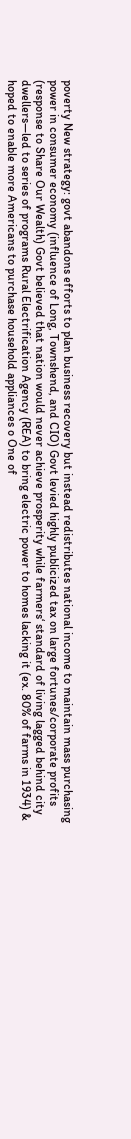poverty New strategy: govt abandons efforts to plan business recovery but instead redistributes national income to maintain mass purchasing power in consumer economy (influence of Long, Townshend, and CIO) Govt levied highly publicized tax on large fortunes/corporate profits (response to Share Our Wealth) Govt believed that nation would never achieve prosperity while farmers‘ standard of living lagged behind city dwellers—led to series of programs Rural Electrification Agency (REA) to bring electric power to homes lacking it (ex. 80% of farms in 1934) & hoped to enable more Americans to purchase household appliances o One of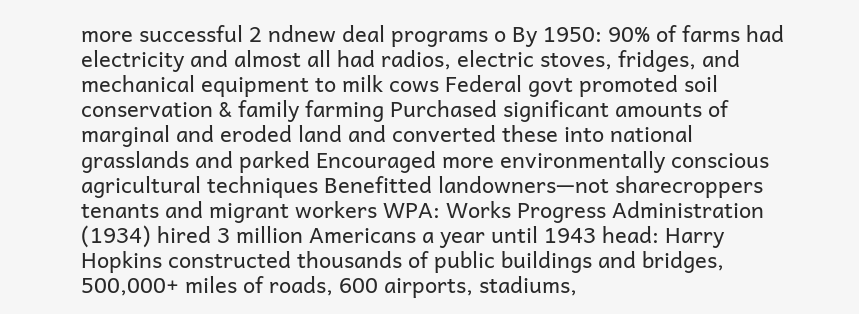more successful 2 ndnew deal programs o By 1950: 90% of farms had electricity and almost all had radios, electric stoves, fridges, and mechanical equipment to milk cows Federal govt promoted soil conservation & family farming Purchased significant amounts of marginal and eroded land and converted these into national grasslands and parked Encouraged more environmentally conscious agricultural techniques Benefitted landowners—not sharecroppers tenants and migrant workers WPA: Works Progress Administration (1934) hired 3 million Americans a year until 1943 head: Harry Hopkins constructed thousands of public buildings and bridges, 500,000+ miles of roads, 600 airports, stadiums,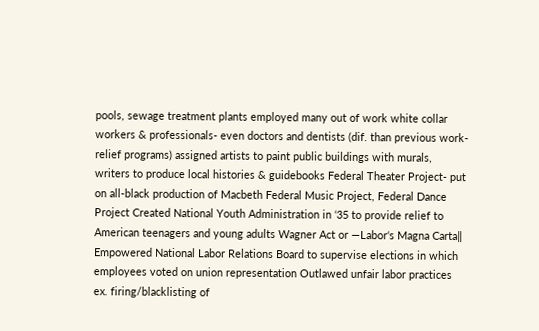pools, sewage treatment plants employed many out of work white collar workers & professionals- even doctors and dentists (dif. than previous work-relief programs) assigned artists to paint public buildings with murals, writers to produce local histories & guidebooks Federal Theater Project- put on all-black production of Macbeth Federal Music Project, Federal Dance Project Created National Youth Administration in ‘35 to provide relief to American teenagers and young adults Wagner Act or ―Labor‘s Magna Carta‖ Empowered National Labor Relations Board to supervise elections in which employees voted on union representation Outlawed unfair labor practices ex. firing/blacklisting of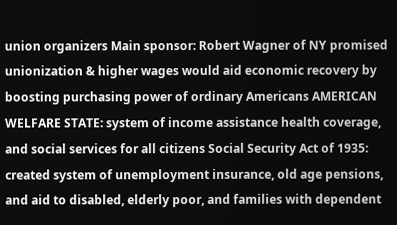union organizers Main sponsor: Robert Wagner of NY promised unionization & higher wages would aid economic recovery by boosting purchasing power of ordinary Americans AMERICAN WELFARE STATE: system of income assistance health coverage, and social services for all citizens Social Security Act of 1935: created system of unemployment insurance, old age pensions, and aid to disabled, elderly poor, and families with dependent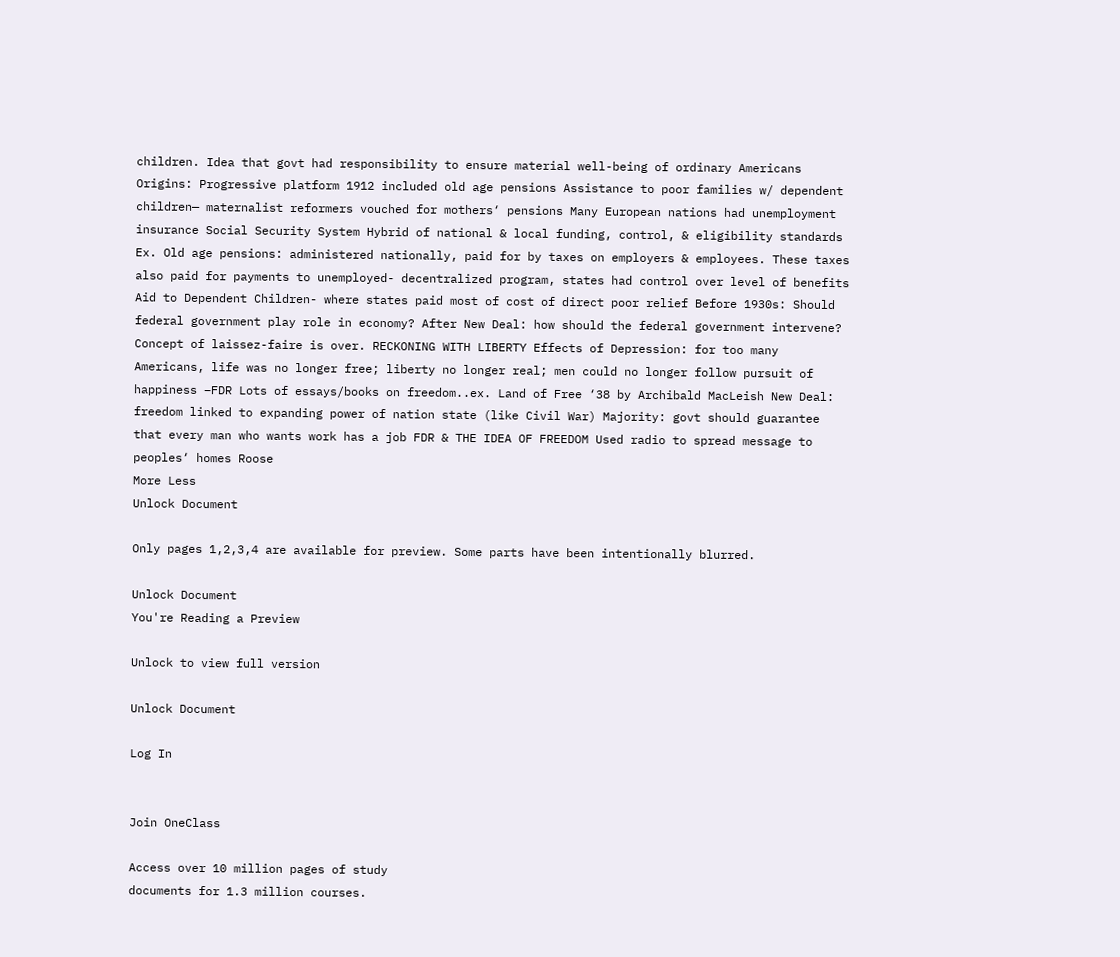children. Idea that govt had responsibility to ensure material well-being of ordinary Americans Origins: Progressive platform 1912 included old age pensions Assistance to poor families w/ dependent children— maternalist reformers vouched for mothers‘ pensions Many European nations had unemployment insurance Social Security System Hybrid of national & local funding, control, & eligibility standards Ex. Old age pensions: administered nationally, paid for by taxes on employers & employees. These taxes also paid for payments to unemployed- decentralized program, states had control over level of benefits Aid to Dependent Children- where states paid most of cost of direct poor relief Before 1930s: Should federal government play role in economy? After New Deal: how should the federal government intervene? Concept of laissez-faire is over. RECKONING WITH LIBERTY Effects of Depression: for too many Americans, life was no longer free; liberty no longer real; men could no longer follow pursuit of happiness –FDR Lots of essays/books on freedom..ex. Land of Free ‘38 by Archibald MacLeish New Deal: freedom linked to expanding power of nation state (like Civil War) Majority: govt should guarantee that every man who wants work has a job FDR & THE IDEA OF FREEDOM Used radio to spread message to peoples‘ homes Roose
More Less
Unlock Document

Only pages 1,2,3,4 are available for preview. Some parts have been intentionally blurred.

Unlock Document
You're Reading a Preview

Unlock to view full version

Unlock Document

Log In


Join OneClass

Access over 10 million pages of study
documents for 1.3 million courses.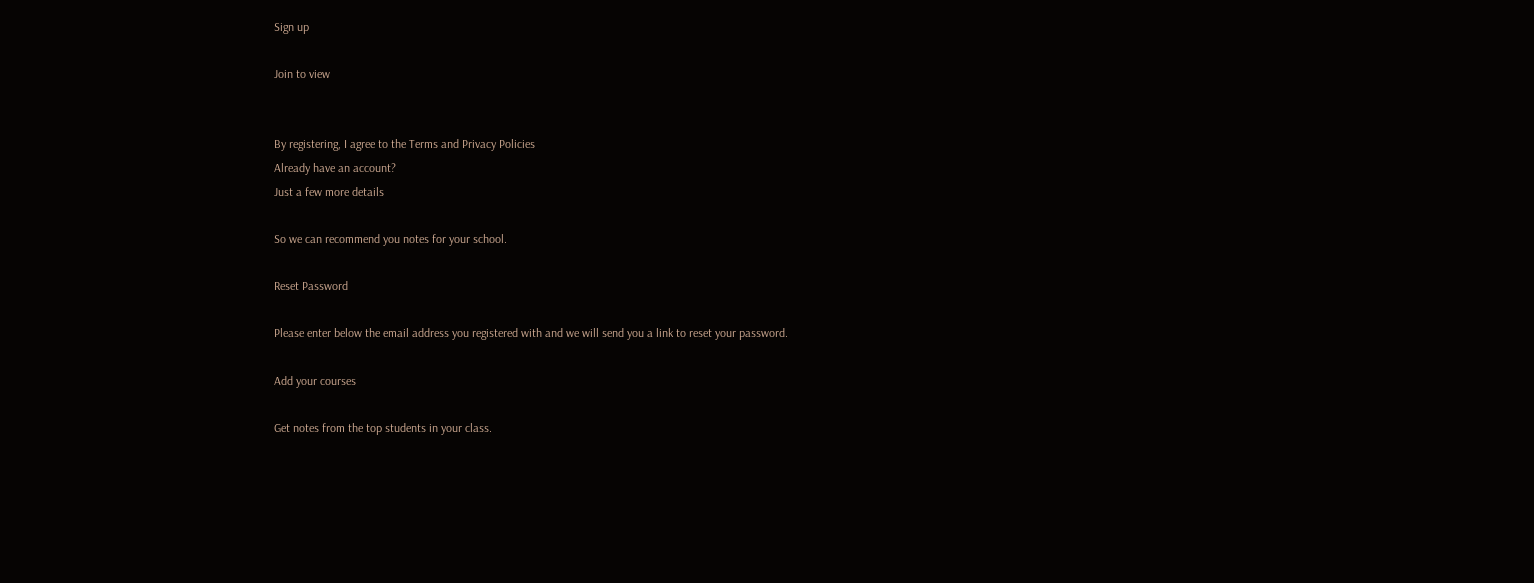Sign up

Join to view


By registering, I agree to the Terms and Privacy Policies
Already have an account?
Just a few more details

So we can recommend you notes for your school.

Reset Password

Please enter below the email address you registered with and we will send you a link to reset your password.

Add your courses

Get notes from the top students in your class.